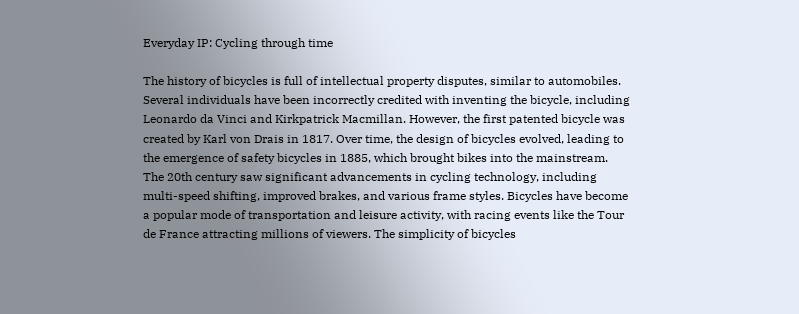Everyday IP: Cycling through time

The history of bicycles is full of intellectual property disputes, similar to automobiles. Several individuals have been incorrectly credited with inventing the bicycle, including Leonardo da Vinci and Kirkpatrick Macmillan. However, the first patented bicycle was created by Karl von Drais in 1817. Over time, the design of bicycles evolved, leading to the emergence of safety bicycles in 1885, which brought bikes into the mainstream. The 20th century saw significant advancements in cycling technology, including multi-speed shifting, improved brakes, and various frame styles. Bicycles have become a popular mode of transportation and leisure activity, with racing events like the Tour de France attracting millions of viewers. The simplicity of bicycles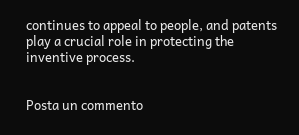continues to appeal to people, and patents play a crucial role in protecting the inventive process.


Posta un commento